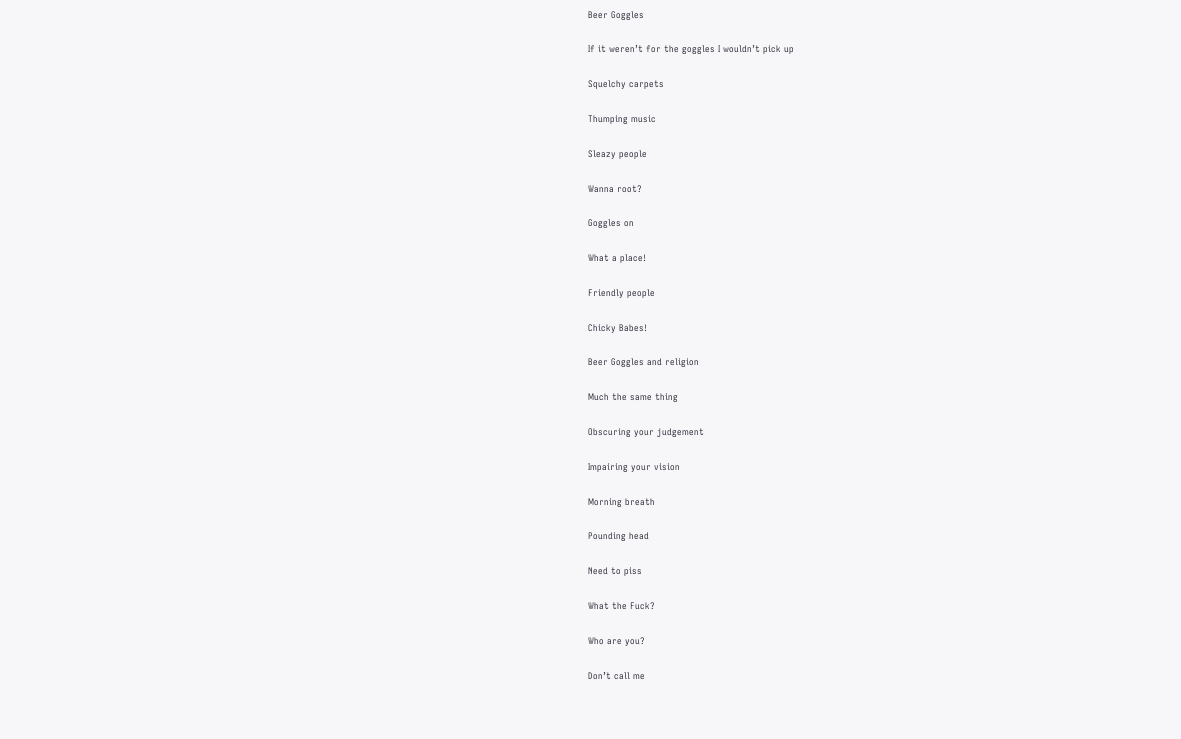Beer Goggles

If it weren’t for the goggles I wouldn’t pick up

Squelchy carpets

Thumping music

Sleazy people

Wanna root?

Goggles on

What a place!

Friendly people

Chicky Babes!

Beer Goggles and religion

Much the same thing

Obscuring your judgement

Impairing your vision

Morning breath

Pounding head

Need to piss

What the Fuck?

Who are you?

Don’t call me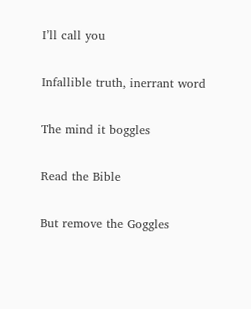I’ll call you

Infallible truth, inerrant word

The mind it boggles

Read the Bible

But remove the Goggles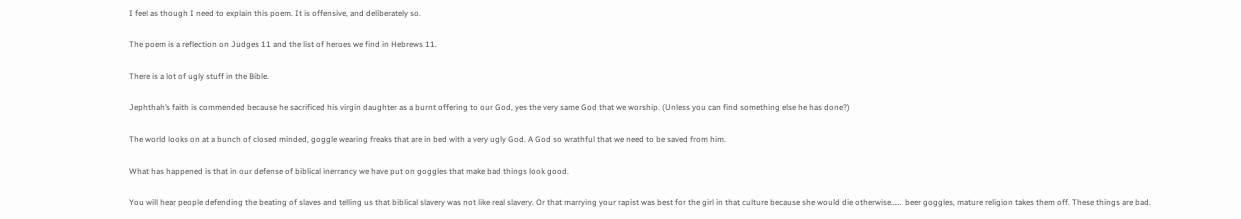I feel as though I need to explain this poem. It is offensive, and deliberately so.

The poem is a reflection on Judges 11 and the list of heroes we find in Hebrews 11.

There is a lot of ugly stuff in the Bible.

Jephthah’s faith is commended because he sacrificed his virgin daughter as a burnt offering to our God, yes the very same God that we worship. (Unless you can find something else he has done?)

The world looks on at a bunch of closed minded, goggle wearing freaks that are in bed with a very ugly God. A God so wrathful that we need to be saved from him.

What has happened is that in our defense of biblical inerrancy we have put on goggles that make bad things look good.

You will hear people defending the beating of slaves and telling us that biblical slavery was not like real slavery. Or that marrying your rapist was best for the girl in that culture because she would die otherwise……  beer goggles, mature religion takes them off. These things are bad.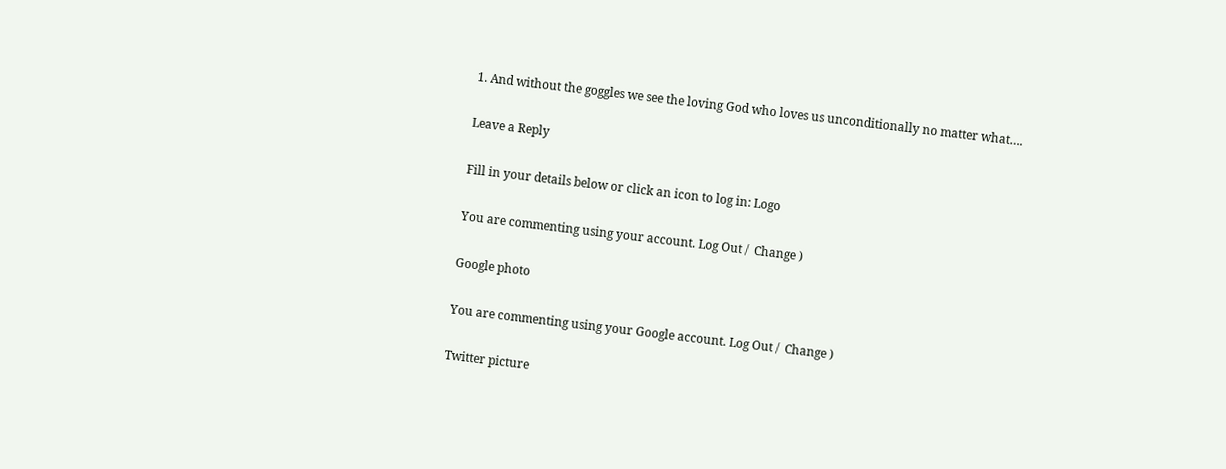1. And without the goggles we see the loving God who loves us unconditionally no matter what….

Leave a Reply

Fill in your details below or click an icon to log in: Logo

You are commenting using your account. Log Out /  Change )

Google photo

You are commenting using your Google account. Log Out /  Change )

Twitter picture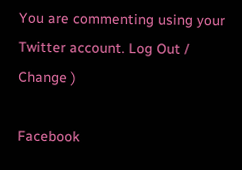You are commenting using your Twitter account. Log Out /  Change )

Facebook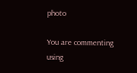photo

You are commenting using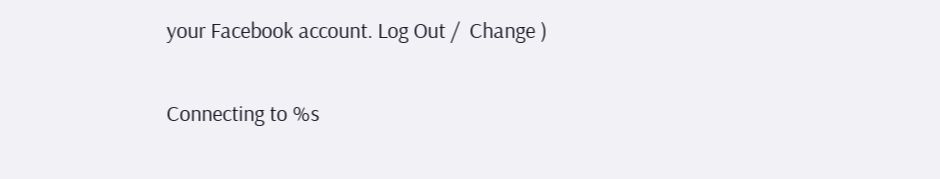your Facebook account. Log Out /  Change )

Connecting to %s